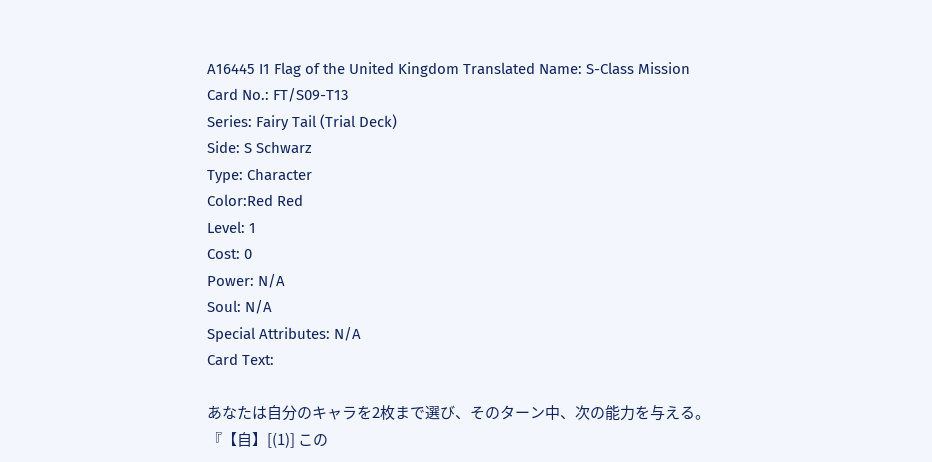A16445 I1 Flag of the United Kingdom Translated Name: S-Class Mission
Card No.: FT/S09-T13
Series: Fairy Tail (Trial Deck)
Side: S Schwarz
Type: Character
Color:Red Red
Level: 1
Cost: 0
Power: N/A
Soul: N/A
Special Attributes: N/A
Card Text:

あなたは自分のキャラを2枚まで選び、そのターン中、次の能力を与える。『【自】[(1)] この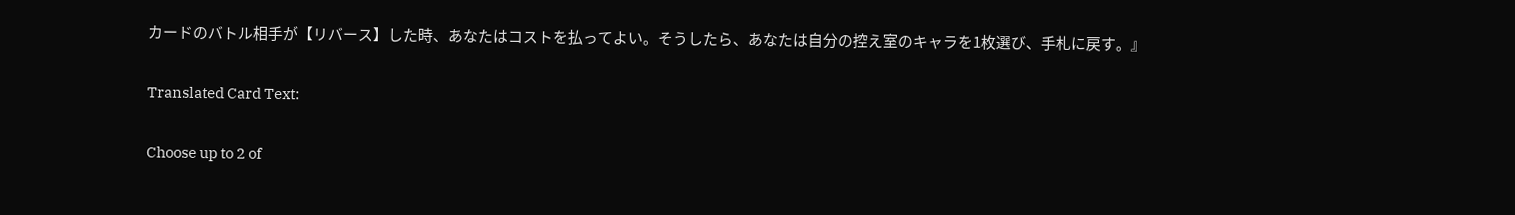カードのバトル相手が【リバース】した時、あなたはコストを払ってよい。そうしたら、あなたは自分の控え室のキャラを1枚選び、手札に戻す。』

Translated Card Text:

Choose up to 2 of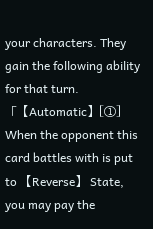your characters. They gain the following ability for that turn. 「【Automatic】[①] When the opponent this card battles with is put to 【Reverse】 State, you may pay the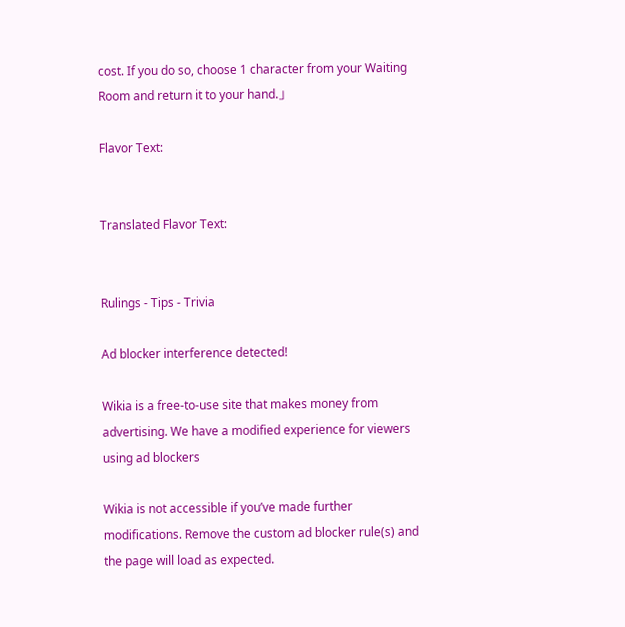cost. If you do so, choose 1 character from your Waiting Room and return it to your hand.」

Flavor Text:


Translated Flavor Text:


Rulings - Tips - Trivia

Ad blocker interference detected!

Wikia is a free-to-use site that makes money from advertising. We have a modified experience for viewers using ad blockers

Wikia is not accessible if you’ve made further modifications. Remove the custom ad blocker rule(s) and the page will load as expected.